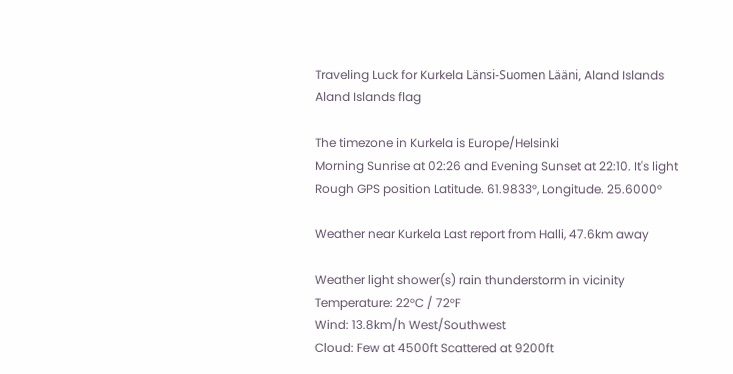Traveling Luck for Kurkela Länsi-Suomen Lääni, Aland Islands Aland Islands flag

The timezone in Kurkela is Europe/Helsinki
Morning Sunrise at 02:26 and Evening Sunset at 22:10. It's light
Rough GPS position Latitude. 61.9833°, Longitude. 25.6000°

Weather near Kurkela Last report from Halli, 47.6km away

Weather light shower(s) rain thunderstorm in vicinity Temperature: 22°C / 72°F
Wind: 13.8km/h West/Southwest
Cloud: Few at 4500ft Scattered at 9200ft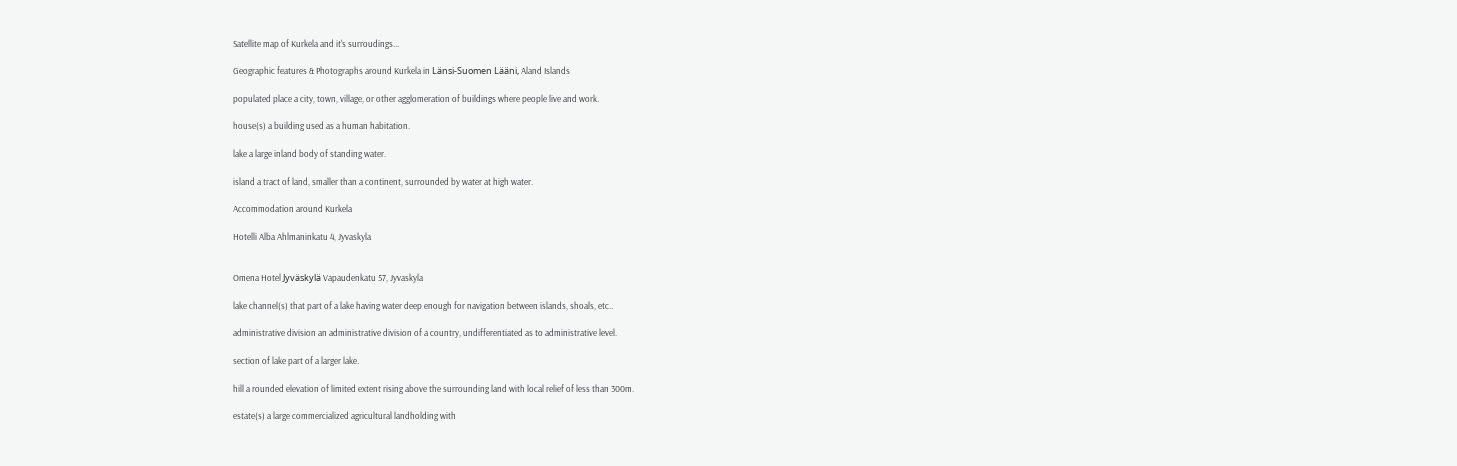Satellite map of Kurkela and it's surroudings...

Geographic features & Photographs around Kurkela in Länsi-Suomen Lääni, Aland Islands

populated place a city, town, village, or other agglomeration of buildings where people live and work.

house(s) a building used as a human habitation.

lake a large inland body of standing water.

island a tract of land, smaller than a continent, surrounded by water at high water.

Accommodation around Kurkela

Hotelli Alba Ahlmaninkatu 4, Jyvaskyla


Omena Hotel Jyväskylä Vapaudenkatu 57, Jyvaskyla

lake channel(s) that part of a lake having water deep enough for navigation between islands, shoals, etc..

administrative division an administrative division of a country, undifferentiated as to administrative level.

section of lake part of a larger lake.

hill a rounded elevation of limited extent rising above the surrounding land with local relief of less than 300m.

estate(s) a large commercialized agricultural landholding with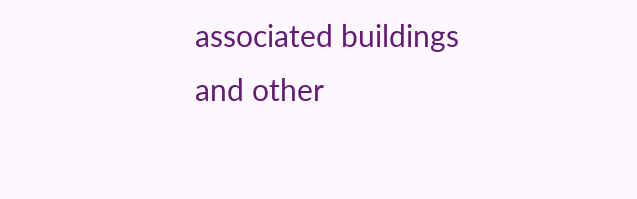associated buildings and other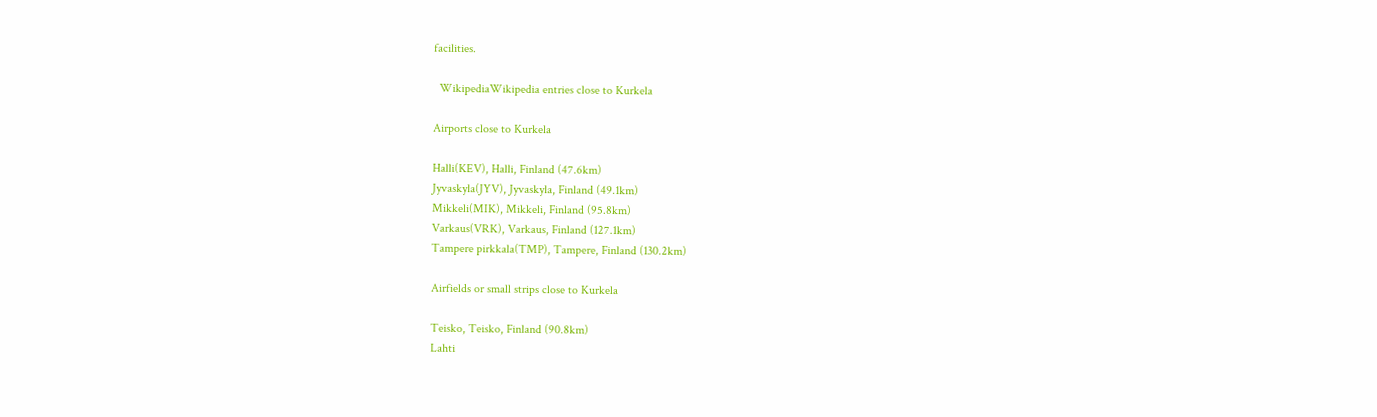facilities.

  WikipediaWikipedia entries close to Kurkela

Airports close to Kurkela

Halli(KEV), Halli, Finland (47.6km)
Jyvaskyla(JYV), Jyvaskyla, Finland (49.1km)
Mikkeli(MIK), Mikkeli, Finland (95.8km)
Varkaus(VRK), Varkaus, Finland (127.1km)
Tampere pirkkala(TMP), Tampere, Finland (130.2km)

Airfields or small strips close to Kurkela

Teisko, Teisko, Finland (90.8km)
Lahti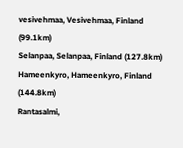vesivehmaa, Vesivehmaa, Finland (99.1km)
Selanpaa, Selanpaa, Finland (127.8km)
Hameenkyro, Hameenkyro, Finland (144.8km)
Rantasalmi,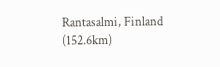Rantasalmi, Finland (152.6km)